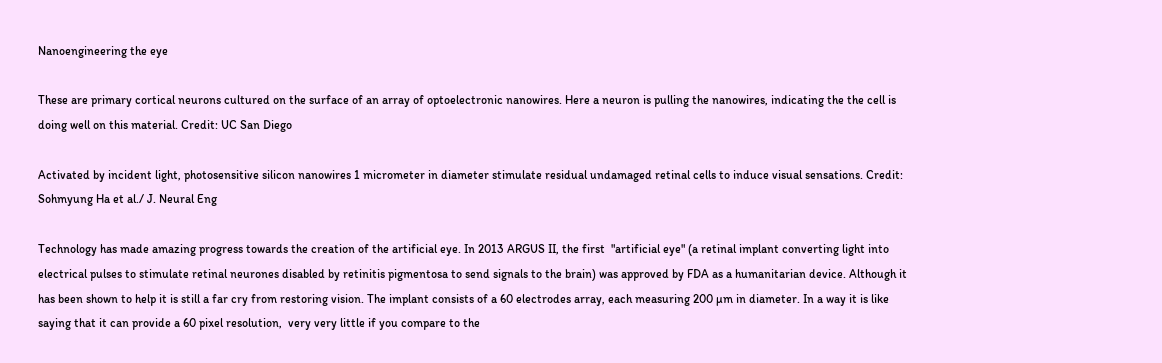Nanoengineering the eye

These are primary cortical neurons cultured on the surface of an array of optoelectronic nanowires. Here a neuron is pulling the nanowires, indicating the the cell is doing well on this material. Credit: UC San Diego

Activated by incident light, photosensitive silicon nanowires 1 micrometer in diameter stimulate residual undamaged retinal cells to induce visual sensations. Credit: Sohmyung Ha et al./ J. Neural Eng

Technology has made amazing progress towards the creation of the artificial eye. In 2013 ARGUS II, the first  "artificial eye" (a retinal implant converting light into electrical pulses to stimulate retinal neurones disabled by retinitis pigmentosa to send signals to the brain) was approved by FDA as a humanitarian device. Although it has been shown to help it is still a far cry from restoring vision. The implant consists of a 60 electrodes array, each measuring 200 µm in diameter. In a way it is like saying that it can provide a 60 pixel resolution,  very very little if you compare to the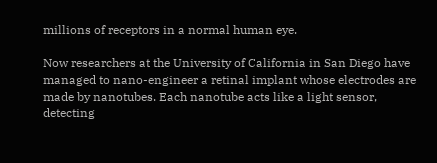millions of receptors in a normal human eye.

Now researchers at the University of California in San Diego have managed to nano-engineer a retinal implant whose electrodes are made by nanotubes. Each nanotube acts like a light sensor, detecting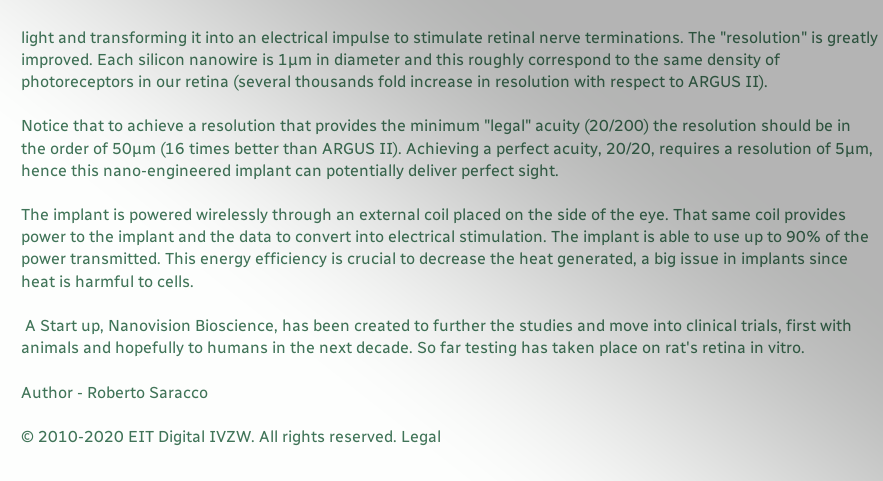light and transforming it into an electrical impulse to stimulate retinal nerve terminations. The "resolution" is greatly improved. Each silicon nanowire is 1µm in diameter and this roughly correspond to the same density of photoreceptors in our retina (several thousands fold increase in resolution with respect to ARGUS II).

Notice that to achieve a resolution that provides the minimum "legal" acuity (20/200) the resolution should be in the order of 50µm (16 times better than ARGUS II). Achieving a perfect acuity, 20/20, requires a resolution of 5µm, hence this nano-engineered implant can potentially deliver perfect sight.

The implant is powered wirelessly through an external coil placed on the side of the eye. That same coil provides power to the implant and the data to convert into electrical stimulation. The implant is able to use up to 90% of the power transmitted. This energy efficiency is crucial to decrease the heat generated, a big issue in implants since heat is harmful to cells.

 A Start up, Nanovision Bioscience, has been created to further the studies and move into clinical trials, first with animals and hopefully to humans in the next decade. So far testing has taken place on rat's retina in vitro.

Author - Roberto Saracco

© 2010-2020 EIT Digital IVZW. All rights reserved. Legal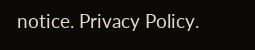notice. Privacy Policy.